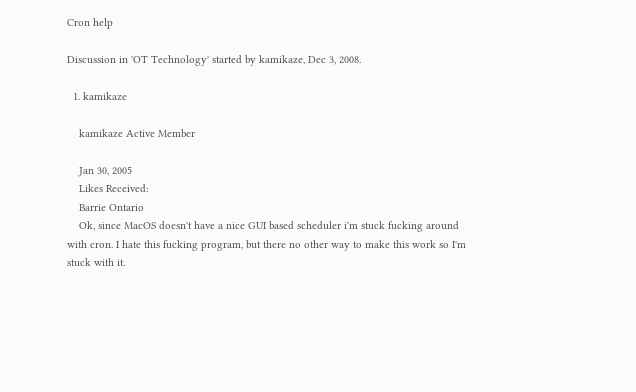Cron help

Discussion in 'OT Technology' started by kamikaze, Dec 3, 2008.

  1. kamikaze

    kamikaze Active Member

    Jan 30, 2005
    Likes Received:
    Barrie Ontario
    Ok, since MacOS doesn't have a nice GUI based scheduler i'm stuck fucking around with cron. I hate this fucking program, but there no other way to make this work so I'm stuck with it.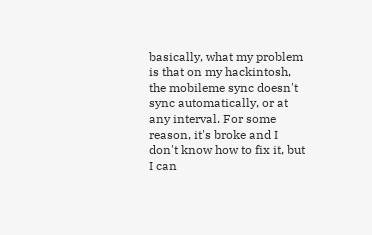basically, what my problem is that on my hackintosh, the mobileme sync doesn't sync automatically, or at any interval. For some reason, it's broke and I don't know how to fix it, but I can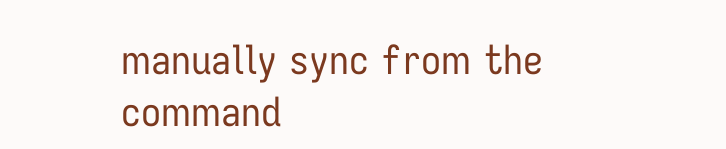manually sync from the command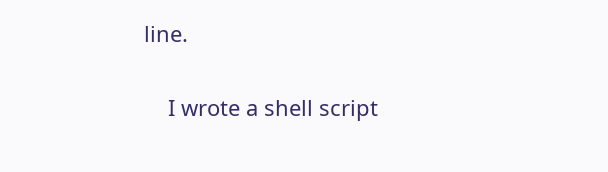line.

    I wrote a shell script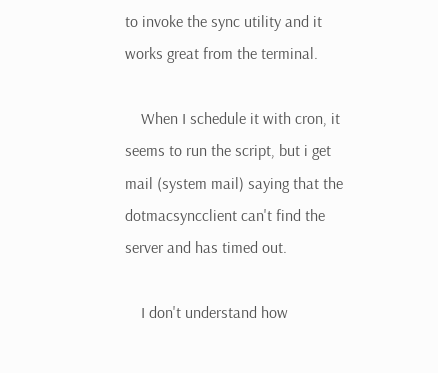to invoke the sync utility and it works great from the terminal.

    When I schedule it with cron, it seems to run the script, but i get mail (system mail) saying that the dotmacsyncclient can't find the server and has timed out.

    I don't understand how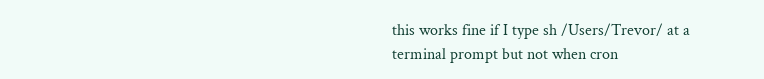this works fine if I type sh /Users/Trevor/ at a terminal prompt but not when cron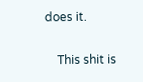does it.

    This shit is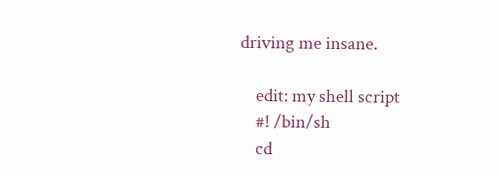driving me insane.

    edit: my shell script
    #! /bin/sh
    cd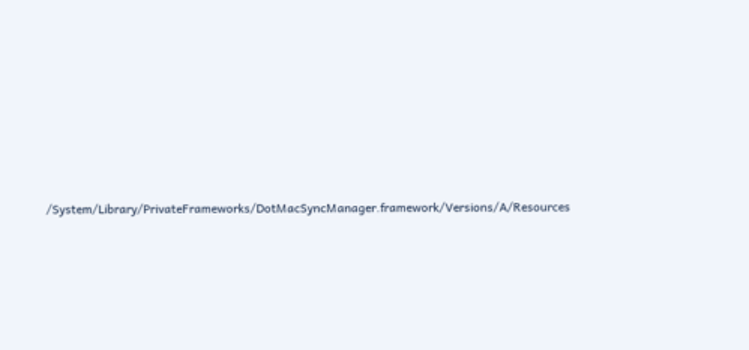/System/Library/PrivateFrameworks/DotMacSyncManager.framework/Versions/A/Resources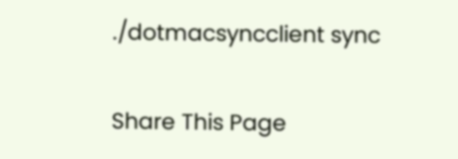./dotmacsyncclient sync

Share This Page